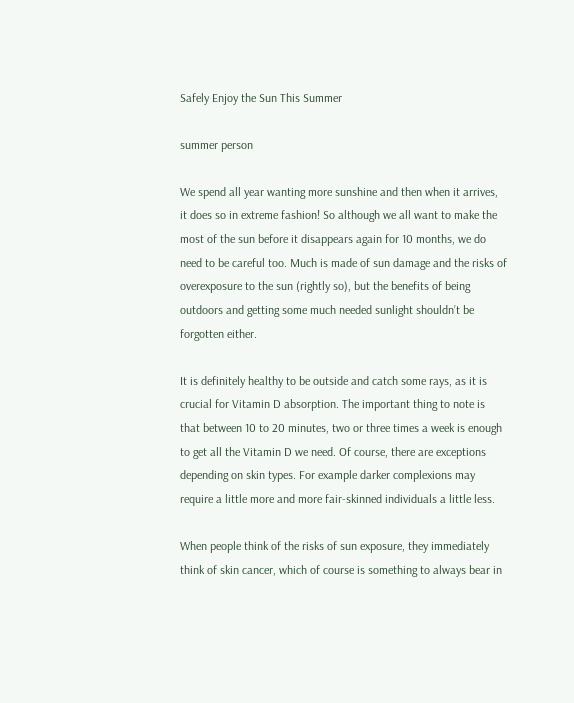Safely Enjoy the Sun This Summer

summer person

We spend all year wanting more sunshine and then when it arrives, it does so in extreme fashion! So although we all want to make the most of the sun before it disappears again for 10 months, we do need to be careful too. Much is made of sun damage and the risks of overexposure to the sun (rightly so), but the benefits of being outdoors and getting some much needed sunlight shouldn’t be forgotten either.

It is definitely healthy to be outside and catch some rays, as it is crucial for Vitamin D absorption. The important thing to note is that between 10 to 20 minutes, two or three times a week is enough to get all the Vitamin D we need. Of course, there are exceptions depending on skin types. For example darker complexions may require a little more and more fair-skinned individuals a little less.

When people think of the risks of sun exposure, they immediately think of skin cancer, which of course is something to always bear in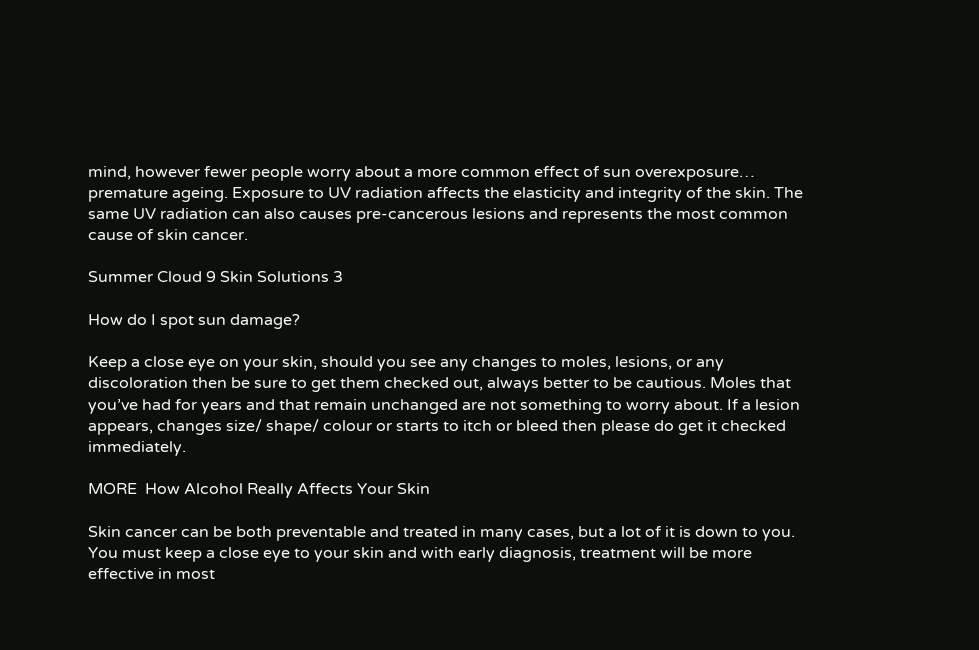mind, however fewer people worry about a more common effect of sun overexposure… premature ageing. Exposure to UV radiation affects the elasticity and integrity of the skin. The same UV radiation can also causes pre-cancerous lesions and represents the most common cause of skin cancer.

Summer Cloud 9 Skin Solutions 3

How do I spot sun damage?

Keep a close eye on your skin, should you see any changes to moles, lesions, or any discoloration then be sure to get them checked out, always better to be cautious. Moles that you’ve had for years and that remain unchanged are not something to worry about. If a lesion appears, changes size/ shape/ colour or starts to itch or bleed then please do get it checked immediately.

MORE  How Alcohol Really Affects Your Skin

Skin cancer can be both preventable and treated in many cases, but a lot of it is down to you. You must keep a close eye to your skin and with early diagnosis, treatment will be more effective in most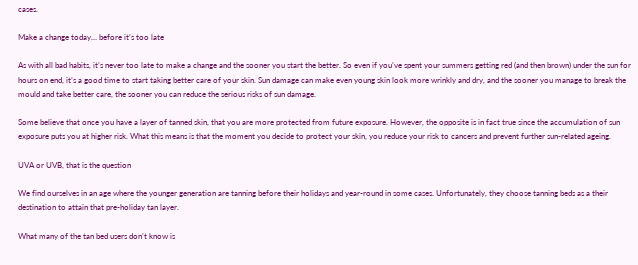cases.

Make a change today… before it’s too late

As with all bad habits, it’s never too late to make a change and the sooner you start the better. So even if you’ve spent your summers getting red (and then brown) under the sun for hours on end, it’s a good time to start taking better care of your skin. Sun damage can make even young skin look more wrinkly and dry, and the sooner you manage to break the mould and take better care, the sooner you can reduce the serious risks of sun damage.

Some believe that once you have a layer of tanned skin, that you are more protected from future exposure. However, the opposite is in fact true since the accumulation of sun exposure puts you at higher risk. What this means is that the moment you decide to protect your skin, you reduce your risk to cancers and prevent further sun-related ageing.

UVA or UVB, that is the question

We find ourselves in an age where the younger generation are tanning before their holidays and year-round in some cases. Unfortunately, they choose tanning beds as a their destination to attain that pre-holiday tan layer.

What many of the tan bed users don’t know is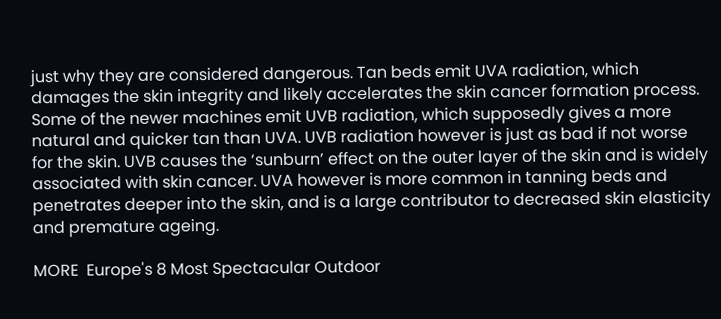just why they are considered dangerous. Tan beds emit UVA radiation, which damages the skin integrity and likely accelerates the skin cancer formation process. Some of the newer machines emit UVB radiation, which supposedly gives a more natural and quicker tan than UVA. UVB radiation however is just as bad if not worse for the skin. UVB causes the ‘sunburn’ effect on the outer layer of the skin and is widely associated with skin cancer. UVA however is more common in tanning beds and penetrates deeper into the skin, and is a large contributor to decreased skin elasticity and premature ageing.

MORE  Europe's 8 Most Spectacular Outdoor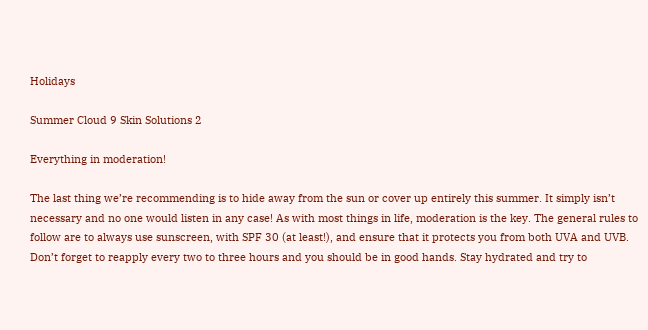Holidays

Summer Cloud 9 Skin Solutions 2

Everything in moderation!

The last thing we’re recommending is to hide away from the sun or cover up entirely this summer. It simply isn’t necessary and no one would listen in any case! As with most things in life, moderation is the key. The general rules to follow are to always use sunscreen, with SPF 30 (at least!), and ensure that it protects you from both UVA and UVB. Don’t forget to reapply every two to three hours and you should be in good hands. Stay hydrated and try to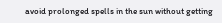avoid prolonged spells in the sun without getting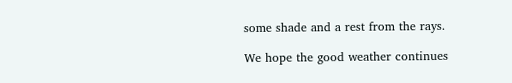some shade and a rest from the rays.

We hope the good weather continues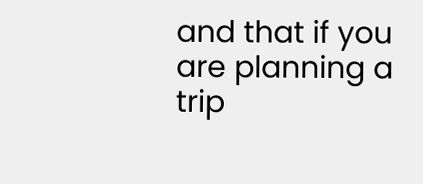and that if you are planning a trip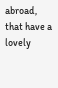abroad, that have a lovely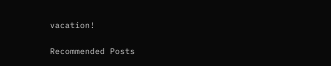vacation!

Recommended Posts